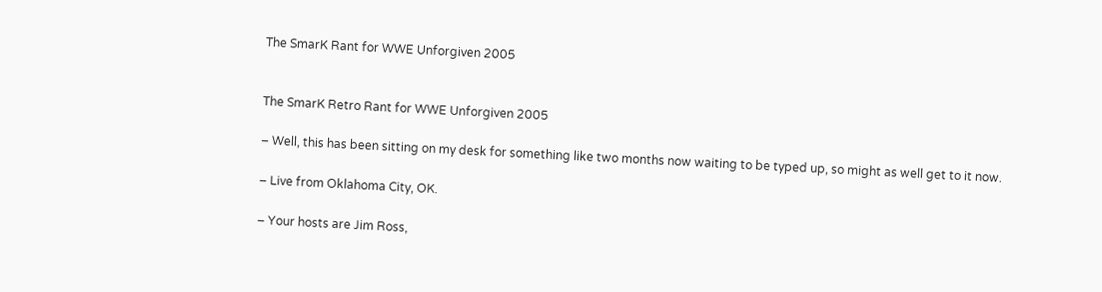The SmarK Rant for WWE Unforgiven 2005


The SmarK Retro Rant for WWE Unforgiven 2005

– Well, this has been sitting on my desk for something like two months now waiting to be typed up, so might as well get to it now.

– Live from Oklahoma City, OK.

– Your hosts are Jim Ross,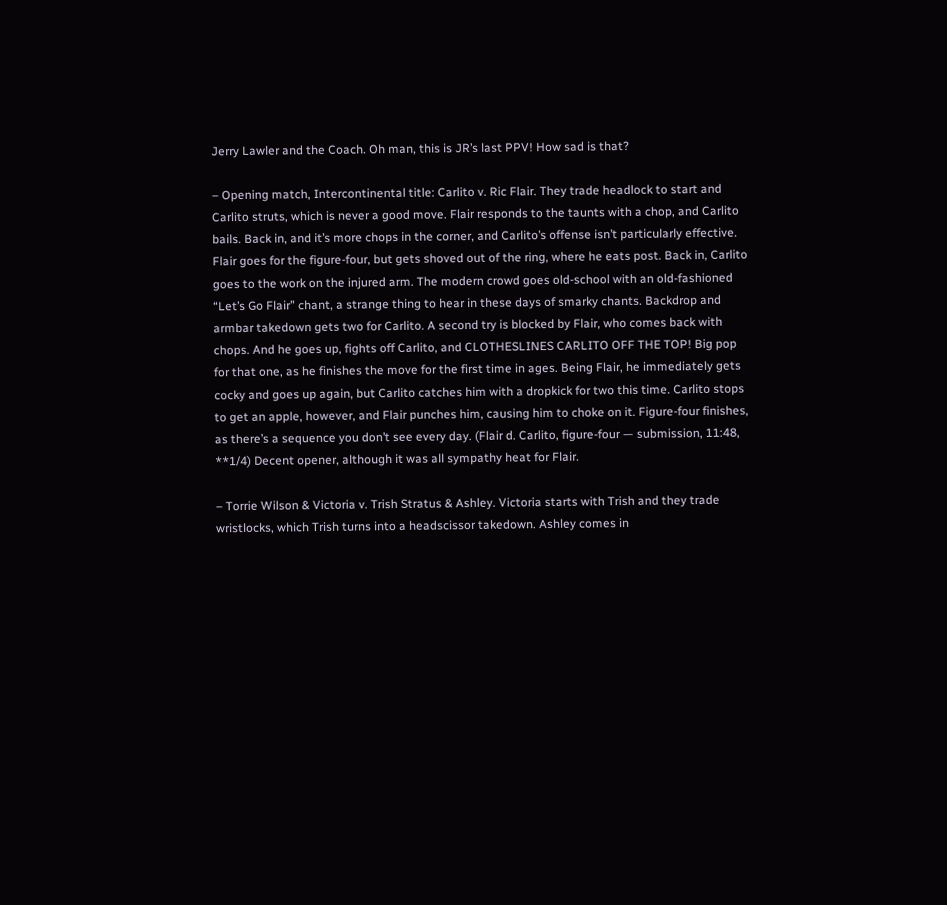Jerry Lawler and the Coach. Oh man, this is JR’s last PPV! How sad is that?

– Opening match, Intercontinental title: Carlito v. Ric Flair. They trade headlock to start and Carlito struts, which is never a good move. Flair responds to the taunts with a chop, and Carlito bails. Back in, and it’s more chops in the corner, and Carlito’s offense isn’t particularly effective. Flair goes for the figure-four, but gets shoved out of the ring, where he eats post. Back in, Carlito goes to the work on the injured arm. The modern crowd goes old-school with an old-fashioned “Let’s Go Flair” chant, a strange thing to hear in these days of smarky chants. Backdrop and armbar takedown gets two for Carlito. A second try is blocked by Flair, who comes back with chops. And he goes up, fights off Carlito, and CLOTHESLINES CARLITO OFF THE TOP! Big pop for that one, as he finishes the move for the first time in ages. Being Flair, he immediately gets cocky and goes up again, but Carlito catches him with a dropkick for two this time. Carlito stops to get an apple, however, and Flair punches him, causing him to choke on it. Figure-four finishes, as there’s a sequence you don’t see every day. (Flair d. Carlito, figure-four — submission, 11:48, **1/4) Decent opener, although it was all sympathy heat for Flair.

– Torrie Wilson & Victoria v. Trish Stratus & Ashley. Victoria starts with Trish and they trade wristlocks, which Trish turns into a headscissor takedown. Ashley comes in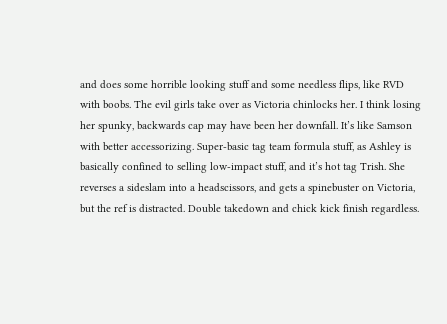and does some horrible looking stuff and some needless flips, like RVD with boobs. The evil girls take over as Victoria chinlocks her. I think losing her spunky, backwards cap may have been her downfall. It’s like Samson with better accessorizing. Super-basic tag team formula stuff, as Ashley is basically confined to selling low-impact stuff, and it’s hot tag Trish. She reverses a sideslam into a headscissors, and gets a spinebuster on Victoria, but the ref is distracted. Double takedown and chick kick finish regardless.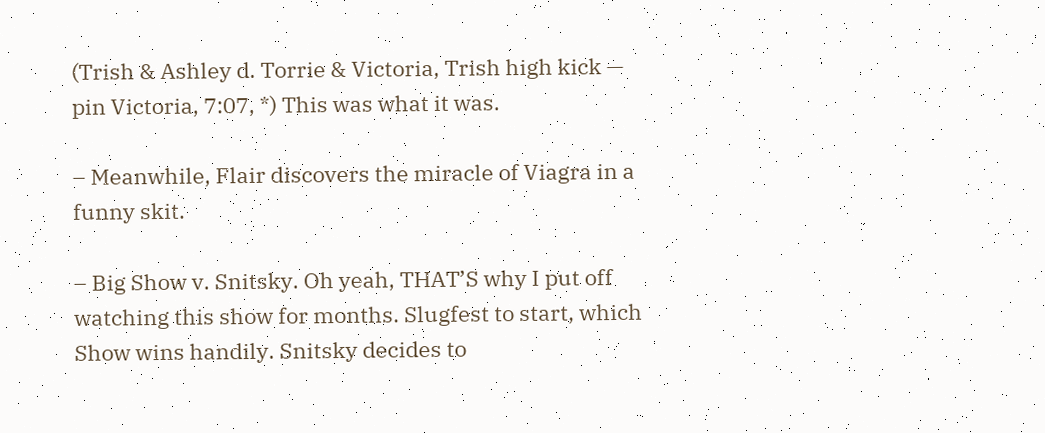(Trish & Ashley d. Torrie & Victoria, Trish high kick — pin Victoria, 7:07, *) This was what it was.

– Meanwhile, Flair discovers the miracle of Viagra in a funny skit.

– Big Show v. Snitsky. Oh yeah, THAT’S why I put off watching this show for months. Slugfest to start, which Show wins handily. Snitsky decides to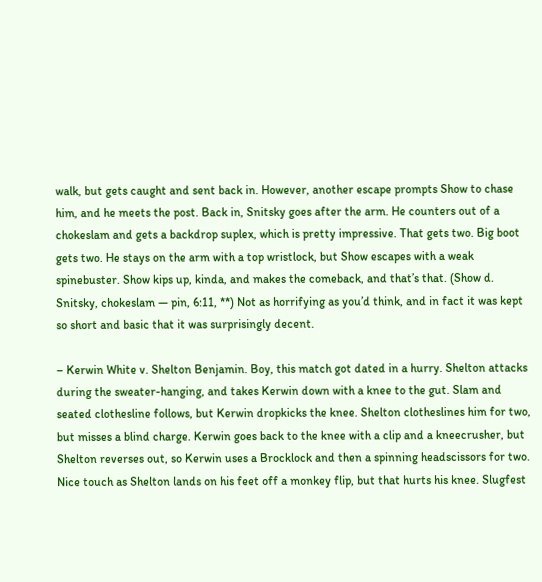walk, but gets caught and sent back in. However, another escape prompts Show to chase him, and he meets the post. Back in, Snitsky goes after the arm. He counters out of a chokeslam and gets a backdrop suplex, which is pretty impressive. That gets two. Big boot gets two. He stays on the arm with a top wristlock, but Show escapes with a weak spinebuster. Show kips up, kinda, and makes the comeback, and that’s that. (Show d. Snitsky, chokeslam — pin, 6:11, **) Not as horrifying as you’d think, and in fact it was kept so short and basic that it was surprisingly decent.

– Kerwin White v. Shelton Benjamin. Boy, this match got dated in a hurry. Shelton attacks during the sweater-hanging, and takes Kerwin down with a knee to the gut. Slam and seated clothesline follows, but Kerwin dropkicks the knee. Shelton clotheslines him for two, but misses a blind charge. Kerwin goes back to the knee with a clip and a kneecrusher, but Shelton reverses out, so Kerwin uses a Brocklock and then a spinning headscissors for two. Nice touch as Shelton lands on his feet off a monkey flip, but that hurts his knee. Slugfest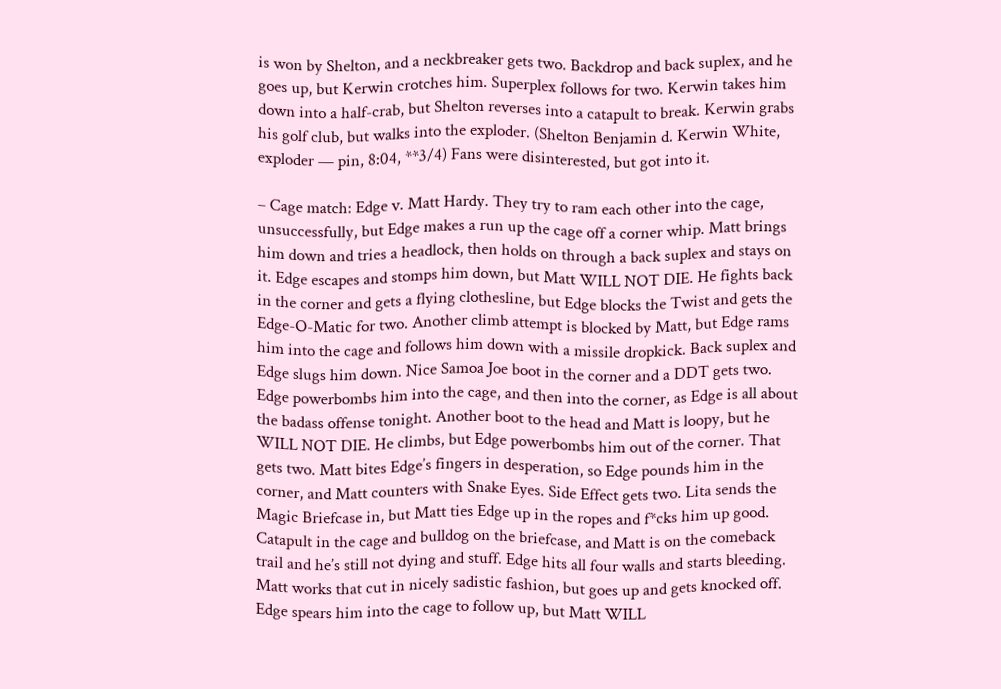is won by Shelton, and a neckbreaker gets two. Backdrop and back suplex, and he goes up, but Kerwin crotches him. Superplex follows for two. Kerwin takes him down into a half-crab, but Shelton reverses into a catapult to break. Kerwin grabs his golf club, but walks into the exploder. (Shelton Benjamin d. Kerwin White, exploder — pin, 8:04, **3/4) Fans were disinterested, but got into it.

– Cage match: Edge v. Matt Hardy. They try to ram each other into the cage, unsuccessfully, but Edge makes a run up the cage off a corner whip. Matt brings him down and tries a headlock, then holds on through a back suplex and stays on it. Edge escapes and stomps him down, but Matt WILL NOT DIE. He fights back in the corner and gets a flying clothesline, but Edge blocks the Twist and gets the Edge-O-Matic for two. Another climb attempt is blocked by Matt, but Edge rams him into the cage and follows him down with a missile dropkick. Back suplex and Edge slugs him down. Nice Samoa Joe boot in the corner and a DDT gets two. Edge powerbombs him into the cage, and then into the corner, as Edge is all about the badass offense tonight. Another boot to the head and Matt is loopy, but he WILL NOT DIE. He climbs, but Edge powerbombs him out of the corner. That gets two. Matt bites Edge’s fingers in desperation, so Edge pounds him in the corner, and Matt counters with Snake Eyes. Side Effect gets two. Lita sends the Magic Briefcase in, but Matt ties Edge up in the ropes and f*cks him up good. Catapult in the cage and bulldog on the briefcase, and Matt is on the comeback trail and he’s still not dying and stuff. Edge hits all four walls and starts bleeding. Matt works that cut in nicely sadistic fashion, but goes up and gets knocked off. Edge spears him into the cage to follow up, but Matt WILL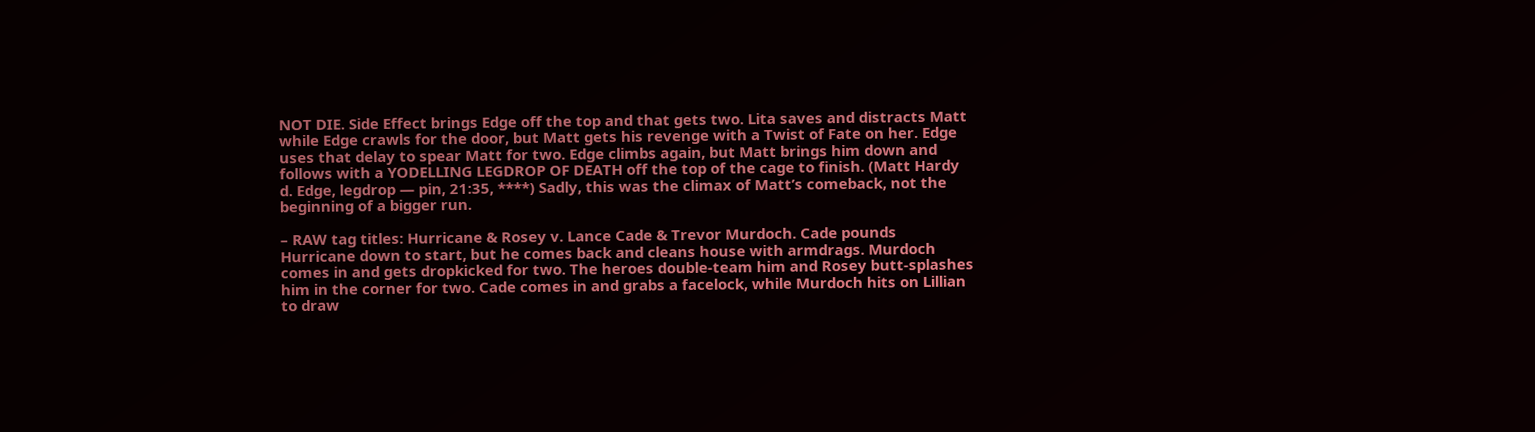NOT DIE. Side Effect brings Edge off the top and that gets two. Lita saves and distracts Matt while Edge crawls for the door, but Matt gets his revenge with a Twist of Fate on her. Edge uses that delay to spear Matt for two. Edge climbs again, but Matt brings him down and follows with a YODELLING LEGDROP OF DEATH off the top of the cage to finish. (Matt Hardy d. Edge, legdrop — pin, 21:35, ****) Sadly, this was the climax of Matt’s comeback, not the beginning of a bigger run.

– RAW tag titles: Hurricane & Rosey v. Lance Cade & Trevor Murdoch. Cade pounds Hurricane down to start, but he comes back and cleans house with armdrags. Murdoch comes in and gets dropkicked for two. The heroes double-team him and Rosey butt-splashes him in the corner for two. Cade comes in and grabs a facelock, while Murdoch hits on Lillian to draw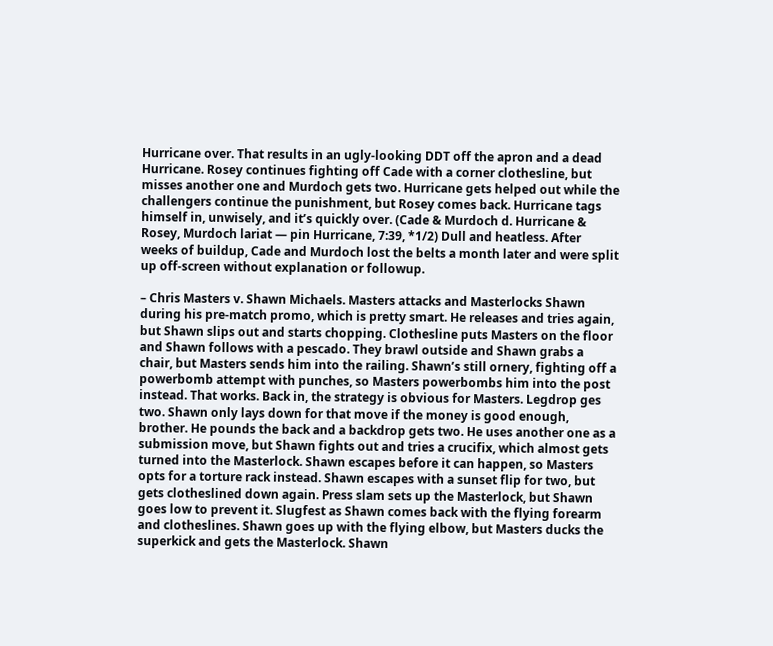Hurricane over. That results in an ugly-looking DDT off the apron and a dead Hurricane. Rosey continues fighting off Cade with a corner clothesline, but misses another one and Murdoch gets two. Hurricane gets helped out while the challengers continue the punishment, but Rosey comes back. Hurricane tags himself in, unwisely, and it’s quickly over. (Cade & Murdoch d. Hurricane & Rosey, Murdoch lariat — pin Hurricane, 7:39, *1/2) Dull and heatless. After weeks of buildup, Cade and Murdoch lost the belts a month later and were split up off-screen without explanation or followup.

– Chris Masters v. Shawn Michaels. Masters attacks and Masterlocks Shawn during his pre-match promo, which is pretty smart. He releases and tries again, but Shawn slips out and starts chopping. Clothesline puts Masters on the floor and Shawn follows with a pescado. They brawl outside and Shawn grabs a chair, but Masters sends him into the railing. Shawn’s still ornery, fighting off a powerbomb attempt with punches, so Masters powerbombs him into the post instead. That works. Back in, the strategy is obvious for Masters. Legdrop ges two. Shawn only lays down for that move if the money is good enough, brother. He pounds the back and a backdrop gets two. He uses another one as a submission move, but Shawn fights out and tries a crucifix, which almost gets turned into the Masterlock. Shawn escapes before it can happen, so Masters opts for a torture rack instead. Shawn escapes with a sunset flip for two, but gets clotheslined down again. Press slam sets up the Masterlock, but Shawn goes low to prevent it. Slugfest as Shawn comes back with the flying forearm and clotheslines. Shawn goes up with the flying elbow, but Masters ducks the superkick and gets the Masterlock. Shawn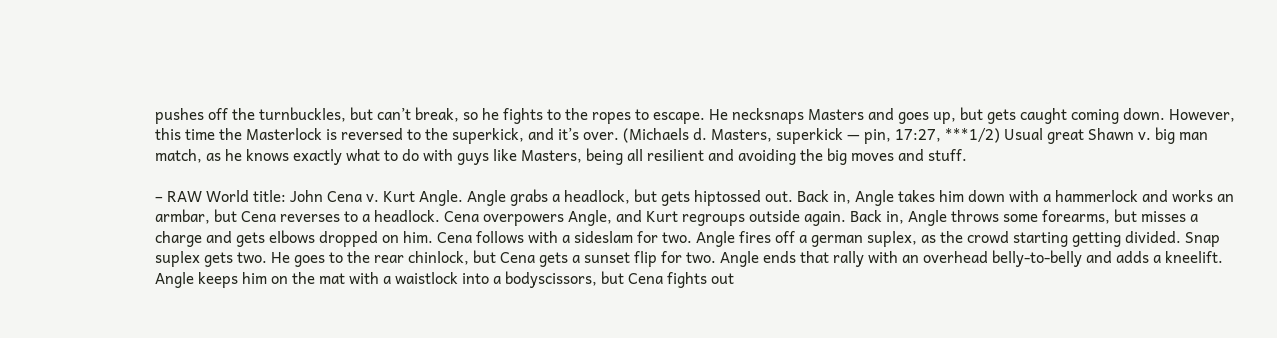pushes off the turnbuckles, but can’t break, so he fights to the ropes to escape. He necksnaps Masters and goes up, but gets caught coming down. However, this time the Masterlock is reversed to the superkick, and it’s over. (Michaels d. Masters, superkick — pin, 17:27, ***1/2) Usual great Shawn v. big man match, as he knows exactly what to do with guys like Masters, being all resilient and avoiding the big moves and stuff.

– RAW World title: John Cena v. Kurt Angle. Angle grabs a headlock, but gets hiptossed out. Back in, Angle takes him down with a hammerlock and works an armbar, but Cena reverses to a headlock. Cena overpowers Angle, and Kurt regroups outside again. Back in, Angle throws some forearms, but misses a charge and gets elbows dropped on him. Cena follows with a sideslam for two. Angle fires off a german suplex, as the crowd starting getting divided. Snap suplex gets two. He goes to the rear chinlock, but Cena gets a sunset flip for two. Angle ends that rally with an overhead belly-to-belly and adds a kneelift. Angle keeps him on the mat with a waistlock into a bodyscissors, but Cena fights out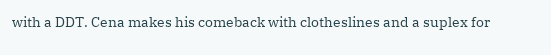with a DDT. Cena makes his comeback with clotheslines and a suplex for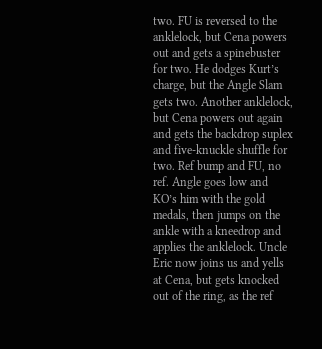two. FU is reversed to the anklelock, but Cena powers out and gets a spinebuster for two. He dodges Kurt’s charge, but the Angle Slam gets two. Another anklelock, but Cena powers out again and gets the backdrop suplex and five-knuckle shuffle for two. Ref bump and FU, no ref. Angle goes low and KO’s him with the gold medals, then jumps on the ankle with a kneedrop and applies the anklelock. Uncle Eric now joins us and yells at Cena, but gets knocked out of the ring, as the ref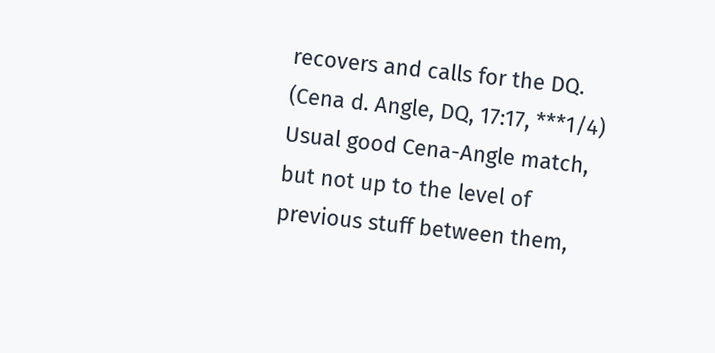recovers and calls for the DQ. (Cena d. Angle, DQ, 17:17, ***1/4) Usual good Cena-Angle match, but not up to the level of previous stuff between them,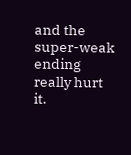and the super-weak ending really hurt it.